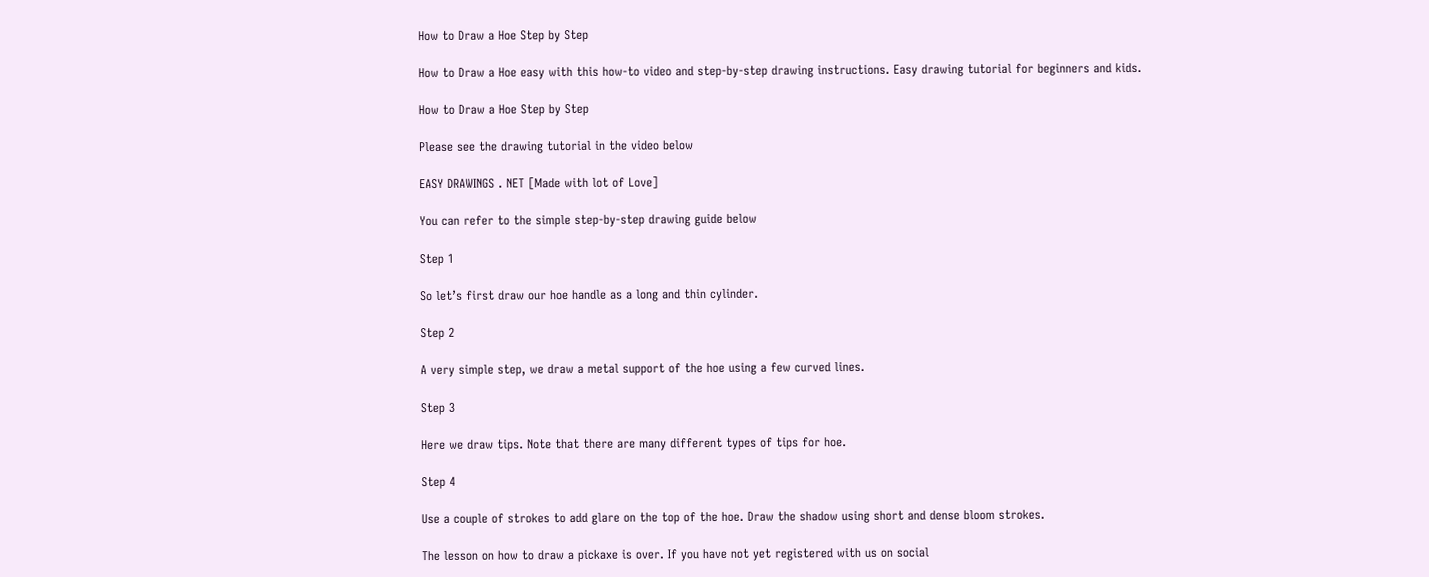How to Draw a Hoe Step by Step

How to Draw a Hoe easy with this how-to video and step-by-step drawing instructions. Easy drawing tutorial for beginners and kids.

How to Draw a Hoe Step by Step

Please see the drawing tutorial in the video below

EASY DRAWINGS . NET [Made with lot of Love]

You can refer to the simple step-by-step drawing guide below

Step 1

So let’s first draw our hoe handle as a long and thin cylinder.

Step 2

A very simple step, we draw a metal support of the hoe using a few curved lines.

Step 3

Here we draw tips. Note that there are many different types of tips for hoe.

Step 4

Use a couple of strokes to add glare on the top of the hoe. Draw the shadow using short and dense bloom strokes.

The lesson on how to draw a pickaxe is over. If you have not yet registered with us on social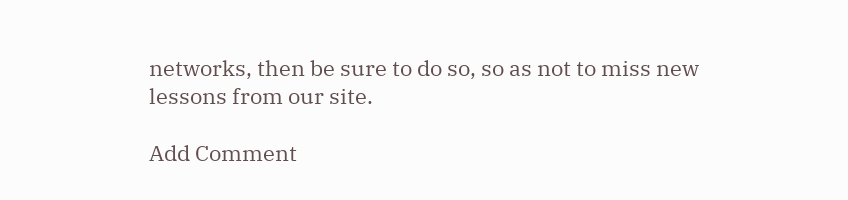networks, then be sure to do so, so as not to miss new lessons from our site.

Add Comment